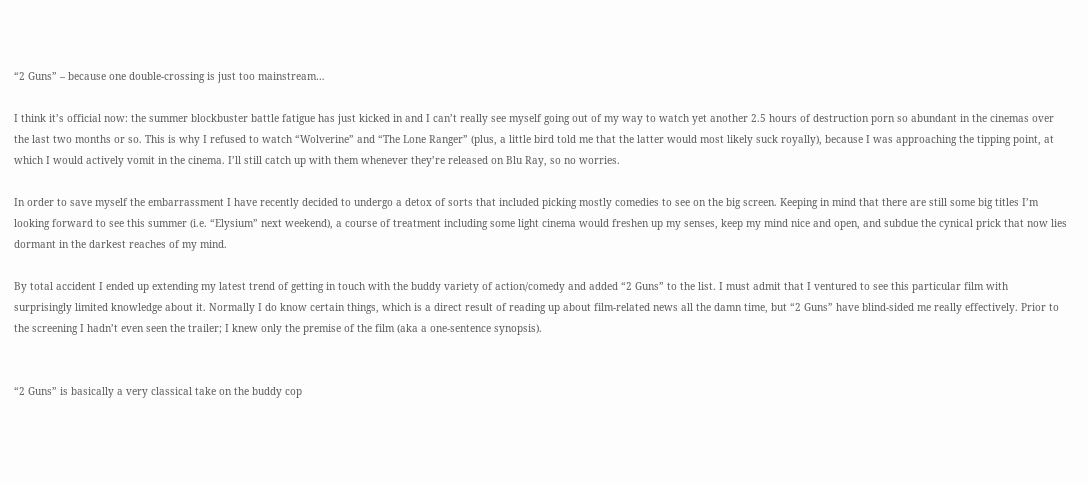“2 Guns” – because one double-crossing is just too mainstream…

I think it’s official now: the summer blockbuster battle fatigue has just kicked in and I can’t really see myself going out of my way to watch yet another 2.5 hours of destruction porn so abundant in the cinemas over the last two months or so. This is why I refused to watch “Wolverine” and “The Lone Ranger” (plus, a little bird told me that the latter would most likely suck royally), because I was approaching the tipping point, at which I would actively vomit in the cinema. I’ll still catch up with them whenever they’re released on Blu Ray, so no worries.

In order to save myself the embarrassment I have recently decided to undergo a detox of sorts that included picking mostly comedies to see on the big screen. Keeping in mind that there are still some big titles I’m looking forward to see this summer (i.e. “Elysium” next weekend), a course of treatment including some light cinema would freshen up my senses, keep my mind nice and open, and subdue the cynical prick that now lies dormant in the darkest reaches of my mind.

By total accident I ended up extending my latest trend of getting in touch with the buddy variety of action/comedy and added “2 Guns” to the list. I must admit that I ventured to see this particular film with surprisingly limited knowledge about it. Normally I do know certain things, which is a direct result of reading up about film-related news all the damn time, but “2 Guns” have blind-sided me really effectively. Prior to the screening I hadn’t even seen the trailer; I knew only the premise of the film (aka a one-sentence synopsis).


“2 Guns” is basically a very classical take on the buddy cop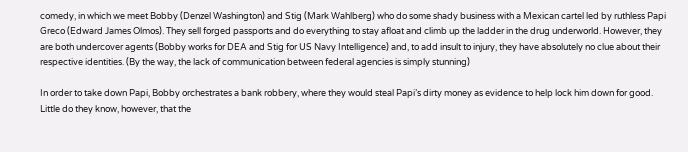comedy, in which we meet Bobby (Denzel Washington) and Stig (Mark Wahlberg) who do some shady business with a Mexican cartel led by ruthless Papi Greco (Edward James Olmos). They sell forged passports and do everything to stay afloat and climb up the ladder in the drug underworld. However, they are both undercover agents (Bobby works for DEA and Stig for US Navy Intelligence) and, to add insult to injury, they have absolutely no clue about their respective identities. (By the way, the lack of communication between federal agencies is simply stunning)

In order to take down Papi, Bobby orchestrates a bank robbery, where they would steal Papi’s dirty money as evidence to help lock him down for good. Little do they know, however, that the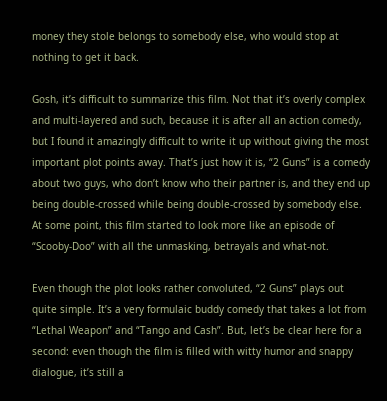money they stole belongs to somebody else, who would stop at nothing to get it back.

Gosh, it’s difficult to summarize this film. Not that it’s overly complex and multi-layered and such, because it is after all an action comedy, but I found it amazingly difficult to write it up without giving the most important plot points away. That’s just how it is, “2 Guns” is a comedy about two guys, who don’t know who their partner is, and they end up being double-crossed while being double-crossed by somebody else. At some point, this film started to look more like an episode of “Scooby-Doo” with all the unmasking, betrayals and what-not.

Even though the plot looks rather convoluted, “2 Guns” plays out quite simple. It’s a very formulaic buddy comedy that takes a lot from “Lethal Weapon” and “Tango and Cash”. But, let’s be clear here for a second: even though the film is filled with witty humor and snappy dialogue, it’s still a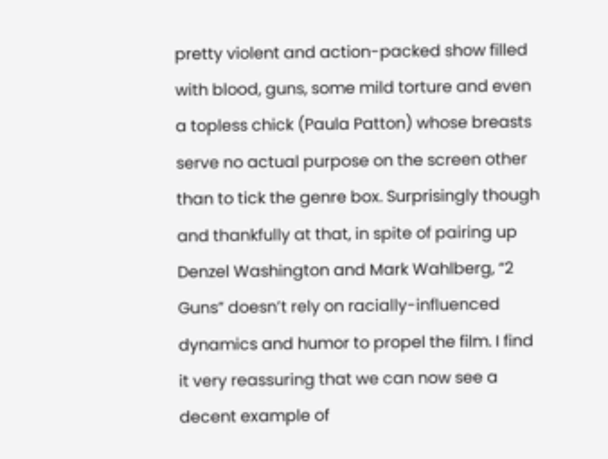pretty violent and action-packed show filled with blood, guns, some mild torture and even a topless chick (Paula Patton) whose breasts serve no actual purpose on the screen other than to tick the genre box. Surprisingly though and thankfully at that, in spite of pairing up Denzel Washington and Mark Wahlberg, “2 Guns” doesn’t rely on racially-influenced dynamics and humor to propel the film. I find it very reassuring that we can now see a decent example of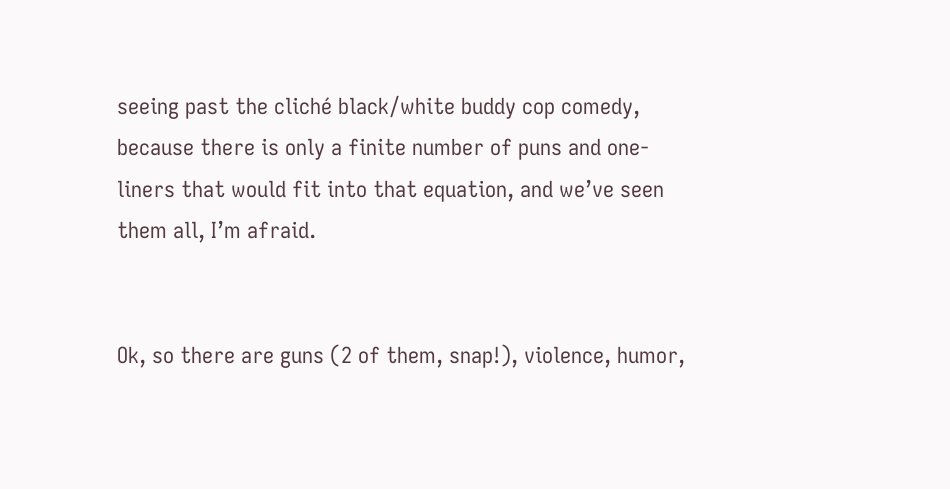seeing past the cliché black/white buddy cop comedy, because there is only a finite number of puns and one-liners that would fit into that equation, and we’ve seen them all, I’m afraid.


Ok, so there are guns (2 of them, snap!), violence, humor,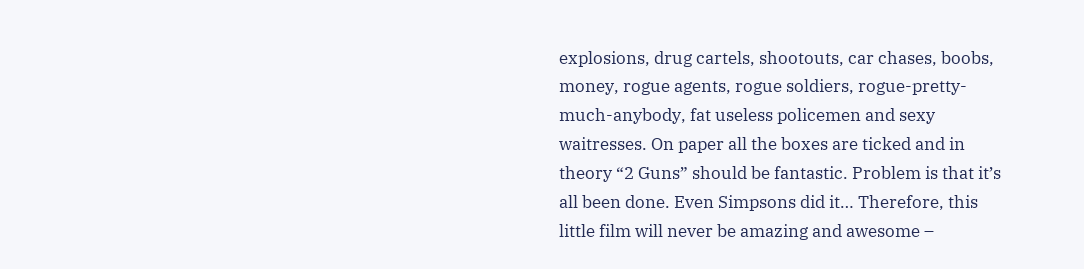explosions, drug cartels, shootouts, car chases, boobs, money, rogue agents, rogue soldiers, rogue-pretty-much-anybody, fat useless policemen and sexy waitresses. On paper all the boxes are ticked and in theory “2 Guns” should be fantastic. Problem is that it’s all been done. Even Simpsons did it… Therefore, this little film will never be amazing and awesome –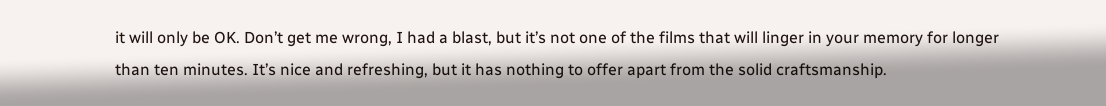it will only be OK. Don’t get me wrong, I had a blast, but it’s not one of the films that will linger in your memory for longer than ten minutes. It’s nice and refreshing, but it has nothing to offer apart from the solid craftsmanship.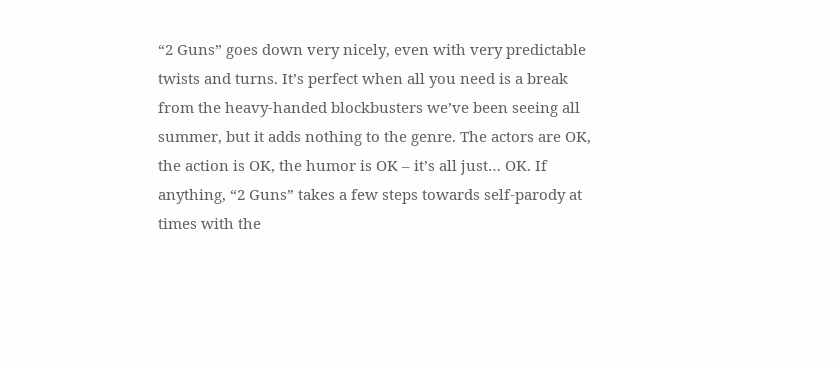“2 Guns” goes down very nicely, even with very predictable twists and turns. It’s perfect when all you need is a break from the heavy-handed blockbusters we’ve been seeing all summer, but it adds nothing to the genre. The actors are OK, the action is OK, the humor is OK – it’s all just… OK. If anything, “2 Guns” takes a few steps towards self-parody at times with the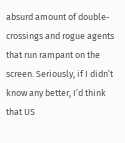absurd amount of double-crossings and rogue agents that run rampant on the screen. Seriously, if I didn’t know any better, I’d think that US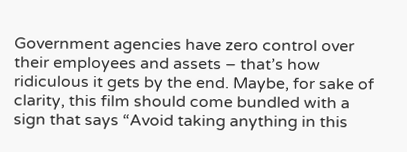Government agencies have zero control over their employees and assets – that’s how ridiculous it gets by the end. Maybe, for sake of clarity, this film should come bundled with a sign that says “Avoid taking anything in this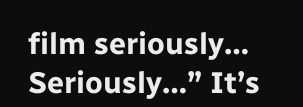film seriously… Seriously…” It’s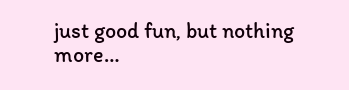just good fun, but nothing more…